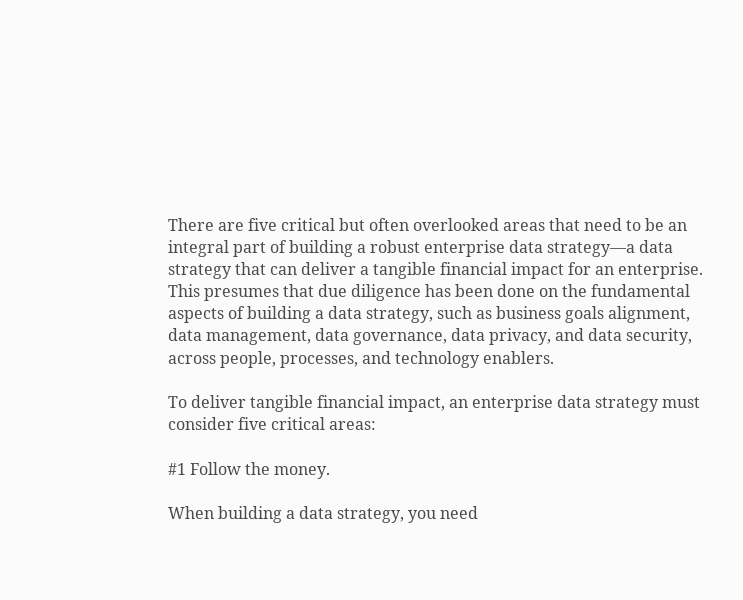There are five critical but often overlooked areas that need to be an integral part of building a robust enterprise data strategy—a data strategy that can deliver a tangible financial impact for an enterprise. This presumes that due diligence has been done on the fundamental aspects of building a data strategy, such as business goals alignment, data management, data governance, data privacy, and data security, across people, processes, and technology enablers.

To deliver tangible financial impact, an enterprise data strategy must consider five critical areas:

#1 Follow the money.

When building a data strategy, you need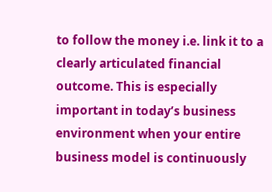to follow the money i.e. link it to a clearly articulated financial outcome. This is especially important in today’s business environment when your entire business model is continuously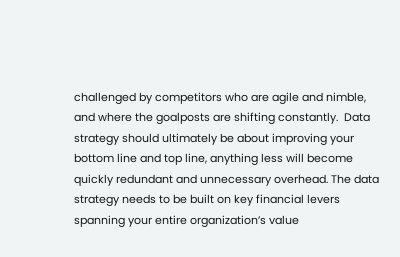challenged by competitors who are agile and nimble, and where the goalposts are shifting constantly.  Data strategy should ultimately be about improving your bottom line and top line, anything less will become quickly redundant and unnecessary overhead. The data strategy needs to be built on key financial levers spanning your entire organization’s value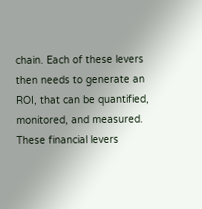chain. Each of these levers then needs to generate an ROI, that can be quantified, monitored, and measured. These financial levers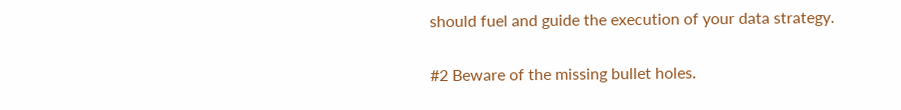should fuel and guide the execution of your data strategy.

#2 Beware of the missing bullet holes.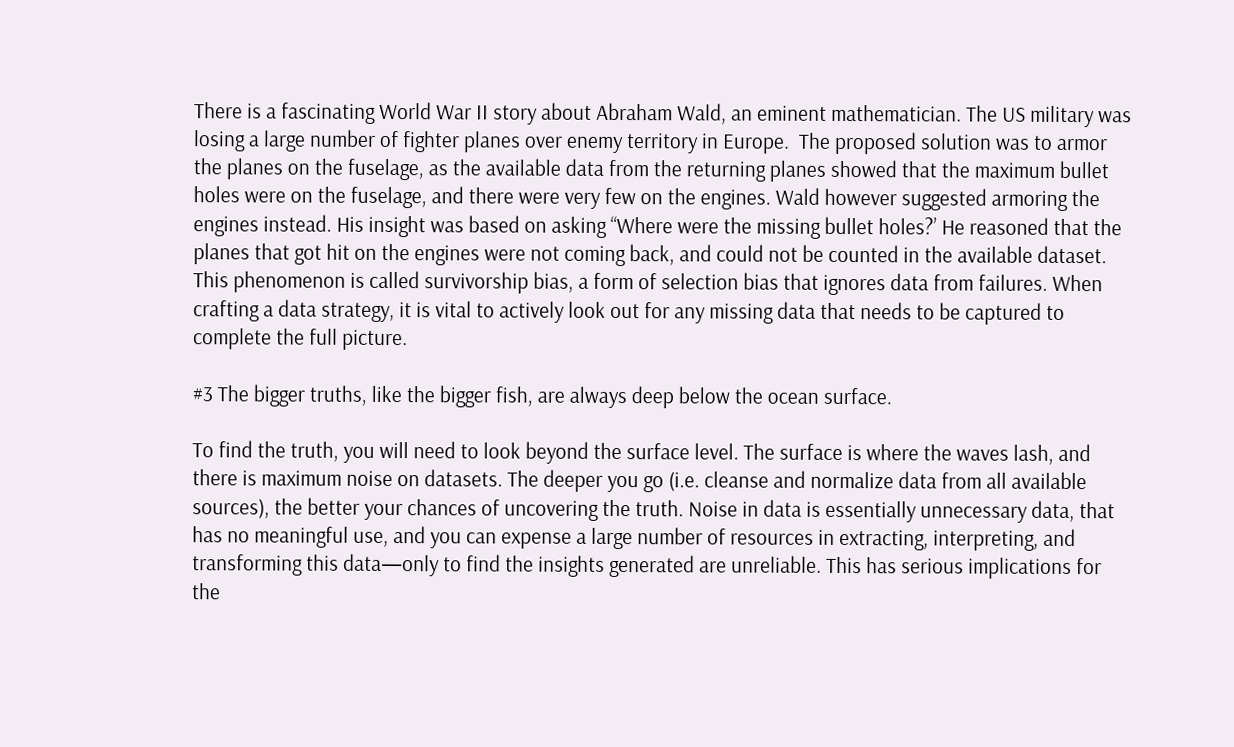There is a fascinating World War II story about Abraham Wald, an eminent mathematician. The US military was losing a large number of fighter planes over enemy territory in Europe.  The proposed solution was to armor the planes on the fuselage, as the available data from the returning planes showed that the maximum bullet holes were on the fuselage, and there were very few on the engines. Wald however suggested armoring the engines instead. His insight was based on asking “Where were the missing bullet holes?’ He reasoned that the planes that got hit on the engines were not coming back, and could not be counted in the available dataset. This phenomenon is called survivorship bias, a form of selection bias that ignores data from failures. When crafting a data strategy, it is vital to actively look out for any missing data that needs to be captured to complete the full picture.

#3 The bigger truths, like the bigger fish, are always deep below the ocean surface.

To find the truth, you will need to look beyond the surface level. The surface is where the waves lash, and there is maximum noise on datasets. The deeper you go (i.e. cleanse and normalize data from all available sources), the better your chances of uncovering the truth. Noise in data is essentially unnecessary data, that has no meaningful use, and you can expense a large number of resources in extracting, interpreting, and transforming this data—only to find the insights generated are unreliable. This has serious implications for the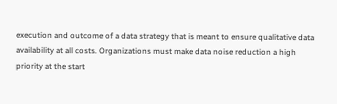execution and outcome of a data strategy that is meant to ensure qualitative data availability at all costs. Organizations must make data noise reduction a high priority at the start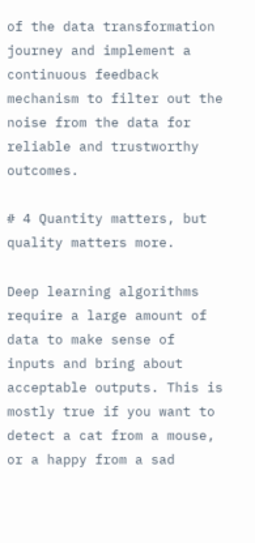of the data transformation journey and implement a continuous feedback mechanism to filter out the noise from the data for reliable and trustworthy outcomes.

# 4 Quantity matters, but quality matters more.

Deep learning algorithms require a large amount of data to make sense of inputs and bring about acceptable outputs. This is mostly true if you want to detect a cat from a mouse, or a happy from a sad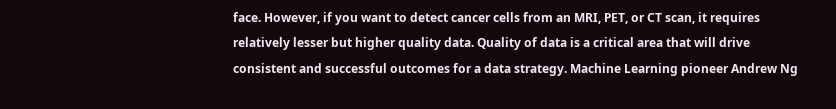face. However, if you want to detect cancer cells from an MRI, PET, or CT scan, it requires relatively lesser but higher quality data. Quality of data is a critical area that will drive consistent and successful outcomes for a data strategy. Machine Learning pioneer Andrew Ng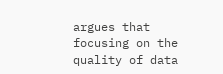argues that focusing on the quality of data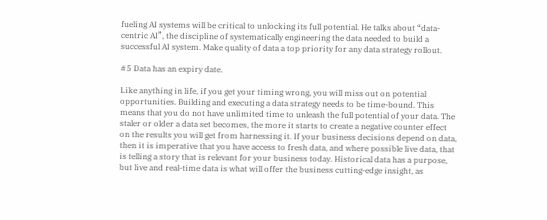fueling AI systems will be critical to unlocking its full potential. He talks about “data-centric AI”, the discipline of systematically engineering the data needed to build a successful AI system. Make quality of data a top priority for any data strategy rollout.

#5 Data has an expiry date.

Like anything in life, if you get your timing wrong, you will miss out on potential opportunities. Building and executing a data strategy needs to be time-bound. This means that you do not have unlimited time to unleash the full potential of your data. The staler or older a data set becomes, the more it starts to create a negative counter effect on the results you will get from harnessing it. If your business decisions depend on data, then it is imperative that you have access to fresh data, and where possible live data, that is telling a story that is relevant for your business today. Historical data has a purpose, but live and real-time data is what will offer the business cutting-edge insight, as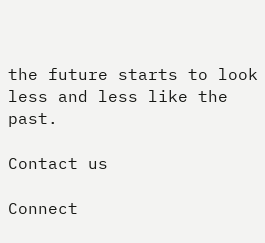the future starts to look less and less like the past.

Contact us

Connect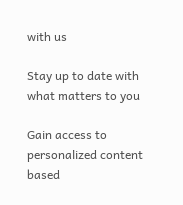with us

Stay up to date with what matters to you

Gain access to personalized content based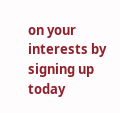on your interests by signing up today